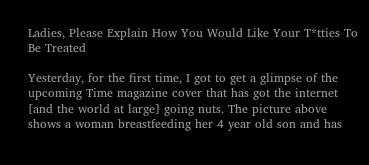Ladies, Please Explain How You Would Like Your T*tties To Be Treated

Yesterday, for the first time, I got to get a glimpse of the upcoming Time magazine cover that has got the internet [and the world at large] going nuts. The picture above shows a woman breastfeeding her 4 year old son and has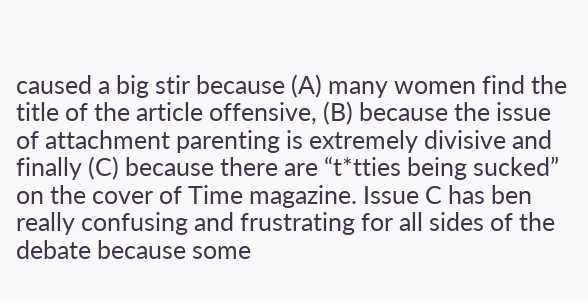caused a big stir because (A) many women find the title of the article offensive, (B) because the issue of attachment parenting is extremely divisive and finally (C) because there are “t*tties being sucked” on the cover of Time magazine. Issue C has ben really confusing and frustrating for all sides of the debate because some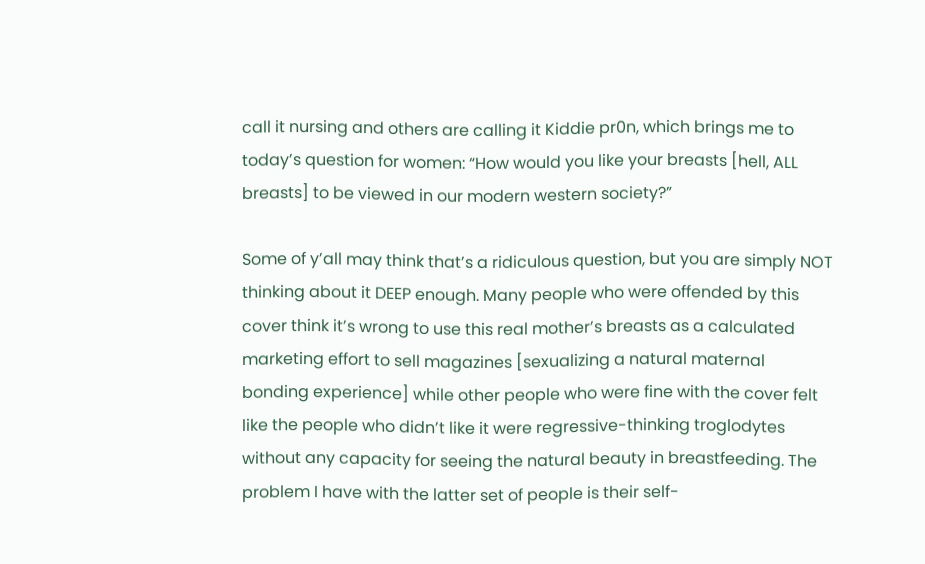call it nursing and others are calling it Kiddie pr0n, which brings me to today’s question for women: “How would you like your breasts [hell, ALL breasts] to be viewed in our modern western society?”

Some of y’all may think that’s a ridiculous question, but you are simply NOT thinking about it DEEP enough. Many people who were offended by this cover think it’s wrong to use this real mother’s breasts as a calculated marketing effort to sell magazines [sexualizing a natural maternal bonding experience] while other people who were fine with the cover felt like the people who didn’t like it were regressive-thinking troglodytes without any capacity for seeing the natural beauty in breastfeeding. The problem I have with the latter set of people is their self-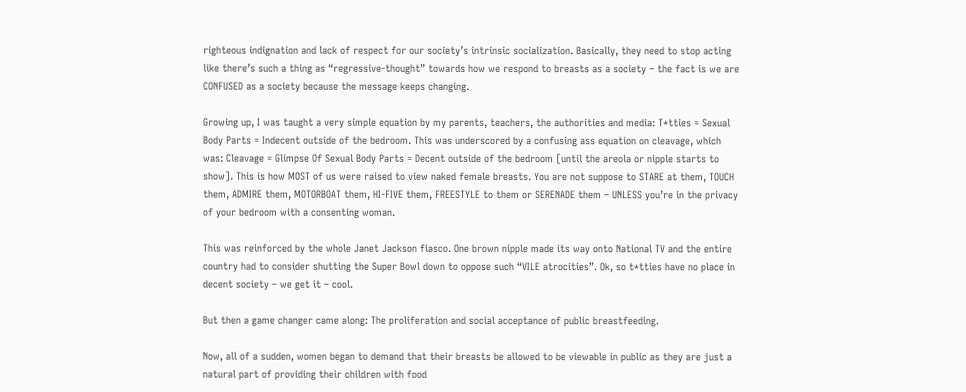righteous indignation and lack of respect for our society’s intrinsic socialization. Basically, they need to stop acting like there’s such a thing as “regressive-thought” towards how we respond to breasts as a society – the fact is we are CONFUSED as a society because the message keeps changing.

Growing up, I was taught a very simple equation by my parents, teachers, the authorities and media: T*tties = Sexual Body Parts = Indecent outside of the bedroom. This was underscored by a confusing ass equation on cleavage, which was: Cleavage = Glimpse Of Sexual Body Parts = Decent outside of the bedroom [until the areola or nipple starts to show]. This is how MOST of us were raised to view naked female breasts. You are not suppose to STARE at them, TOUCH them, ADMIRE them, MOTORBOAT them, HI-FIVE them, FREESTYLE to them or SERENADE them – UNLESS you’re in the privacy of your bedroom with a consenting woman.

This was reinforced by the whole Janet Jackson fiasco. One brown nipple made its way onto National TV and the entire country had to consider shutting the Super Bowl down to oppose such “VILE atrocities”. Ok, so t*tties have no place in decent society – we get it – cool.

But then a game changer came along: The proliferation and social acceptance of public breastfeeding.

Now, all of a sudden, women began to demand that their breasts be allowed to be viewable in public as they are just a natural part of providing their children with food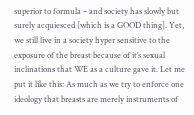superior to formula – and society has slowly but surely acquiesced [which is a GOOD thing]. Yet, we still live in a society hyper sensitive to the exposure of the breast because of it’s sexual inclinations that WE as a culture gave it. Let me put it like this: As much as we try to enforce one ideology that breasts are merely instruments of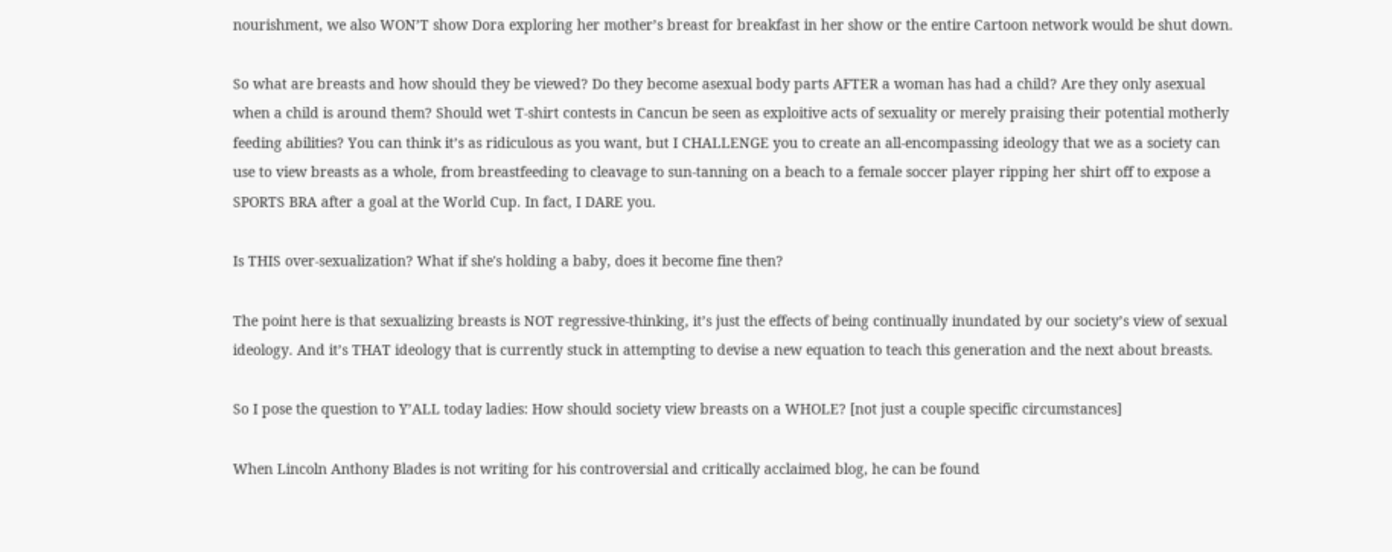nourishment, we also WON’T show Dora exploring her mother’s breast for breakfast in her show or the entire Cartoon network would be shut down.

So what are breasts and how should they be viewed? Do they become asexual body parts AFTER a woman has had a child? Are they only asexual when a child is around them? Should wet T-shirt contests in Cancun be seen as exploitive acts of sexuality or merely praising their potential motherly feeding abilities? You can think it’s as ridiculous as you want, but I CHALLENGE you to create an all-encompassing ideology that we as a society can use to view breasts as a whole, from breastfeeding to cleavage to sun-tanning on a beach to a female soccer player ripping her shirt off to expose a SPORTS BRA after a goal at the World Cup. In fact, I DARE you.

Is THIS over-sexualization? What if she's holding a baby, does it become fine then?

The point here is that sexualizing breasts is NOT regressive-thinking, it’s just the effects of being continually inundated by our society’s view of sexual ideology. And it’s THAT ideology that is currently stuck in attempting to devise a new equation to teach this generation and the next about breasts.

So I pose the question to Y’ALL today ladies: How should society view breasts on a WHOLE? [not just a couple specific circumstances]

When Lincoln Anthony Blades is not writing for his controversial and critically acclaimed blog, he can be found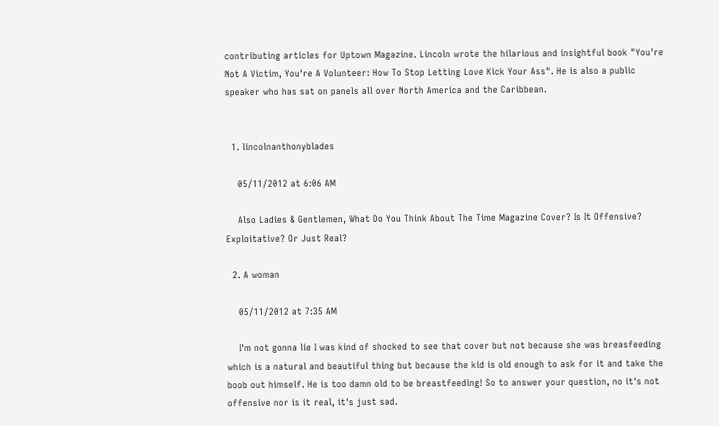contributing articles for Uptown Magazine. Lincoln wrote the hilarious and insightful book "You're Not A Victim, You're A Volunteer: How To Stop Letting Love Kick Your Ass". He is also a public speaker who has sat on panels all over North America and the Caribbean.


  1. lincolnanthonyblades

    05/11/2012 at 6:06 AM

    Also Ladies & Gentlemen, What Do You Think About The Time Magazine Cover? Is It Offensive? Exploitative? Or Just Real?

  2. A woman

    05/11/2012 at 7:35 AM

    I'm not gonna lie I was kind of shocked to see that cover but not because she was breasfeeding which is a natural and beautiful thing but because the kid is old enough to ask for it and take the boob out himself. He is too damn old to be breastfeeding! So to answer your question, no it's not offensive nor is it real, it's just sad.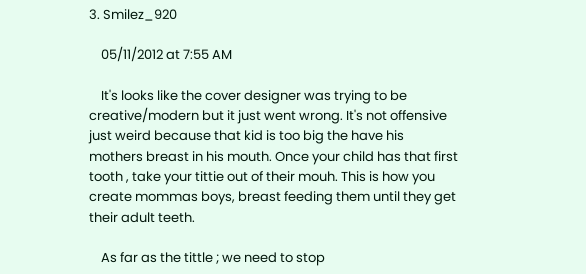3. Smilez_920

    05/11/2012 at 7:55 AM

    It's looks like the cover designer was trying to be creative/modern but it just went wrong. It's not offensive just weird because that kid is too big the have his mothers breast in his mouth. Once your child has that first tooth , take your tittie out of their mouh. This is how you create mommas boys, breast feeding them until they get their adult teeth.

    As far as the tittle ; we need to stop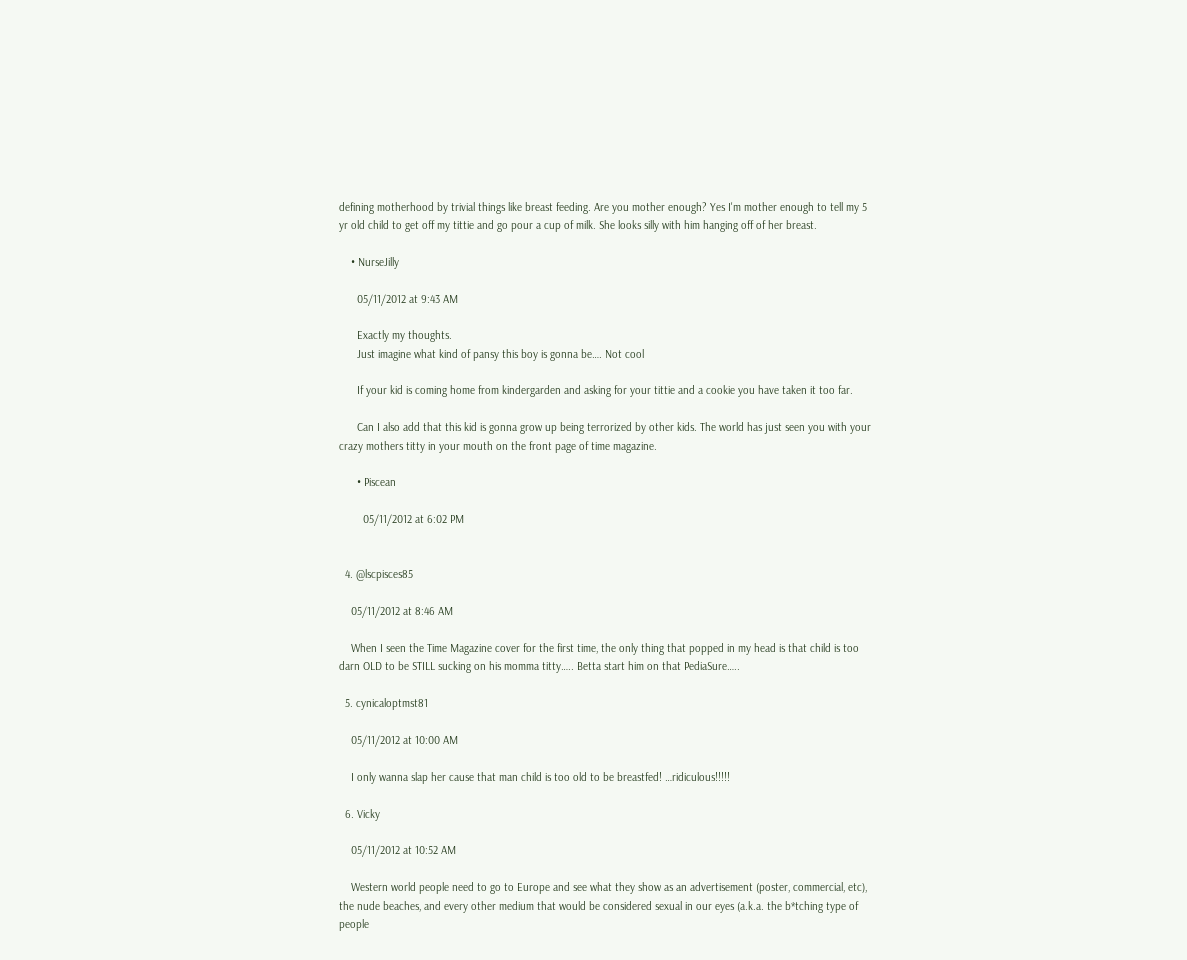defining motherhood by trivial things like breast feeding. Are you mother enough? Yes I'm mother enough to tell my 5 yr old child to get off my tittie and go pour a cup of milk. She looks silly with him hanging off of her breast.

    • NurseJilly

      05/11/2012 at 9:43 AM

      Exactly my thoughts.
      Just imagine what kind of pansy this boy is gonna be…. Not cool

      If your kid is coming home from kindergarden and asking for your tittie and a cookie you have taken it too far.

      Can I also add that this kid is gonna grow up being terrorized by other kids. The world has just seen you with your crazy mothers titty in your mouth on the front page of time magazine.

      • Piscean

        05/11/2012 at 6:02 PM


  4. @lscpisces85

    05/11/2012 at 8:46 AM

    When I seen the Time Magazine cover for the first time, the only thing that popped in my head is that child is too darn OLD to be STILL sucking on his momma titty….. Betta start him on that PediaSure…..

  5. cynicaloptmst81

    05/11/2012 at 10:00 AM

    I only wanna slap her cause that man child is too old to be breastfed! …ridiculous!!!!!

  6. Vicky

    05/11/2012 at 10:52 AM

    Western world people need to go to Europe and see what they show as an advertisement (poster, commercial, etc), the nude beaches, and every other medium that would be considered sexual in our eyes (a.k.a. the b*tching type of people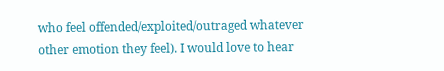who feel offended/exploited/outraged whatever other emotion they feel). I would love to hear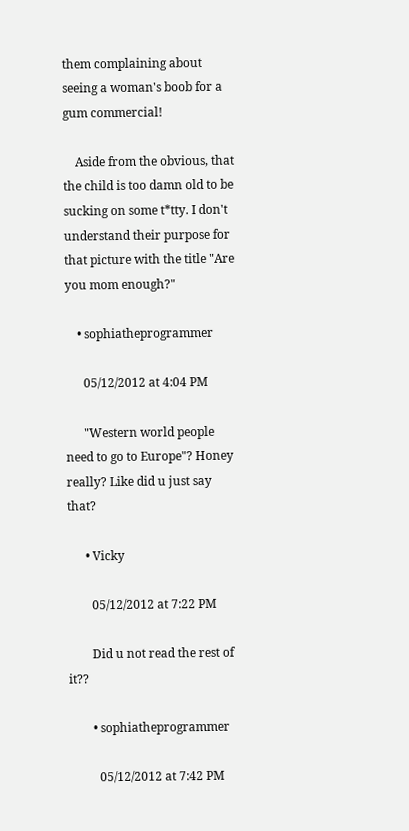them complaining about seeing a woman's boob for a gum commercial!

    Aside from the obvious, that the child is too damn old to be sucking on some t*tty. I don't understand their purpose for that picture with the title "Are you mom enough?"

    • sophiatheprogrammer

      05/12/2012 at 4:04 PM

      "Western world people need to go to Europe"? Honey really? Like did u just say that?

      • Vicky

        05/12/2012 at 7:22 PM

        Did u not read the rest of it??

        • sophiatheprogrammer

          05/12/2012 at 7:42 PM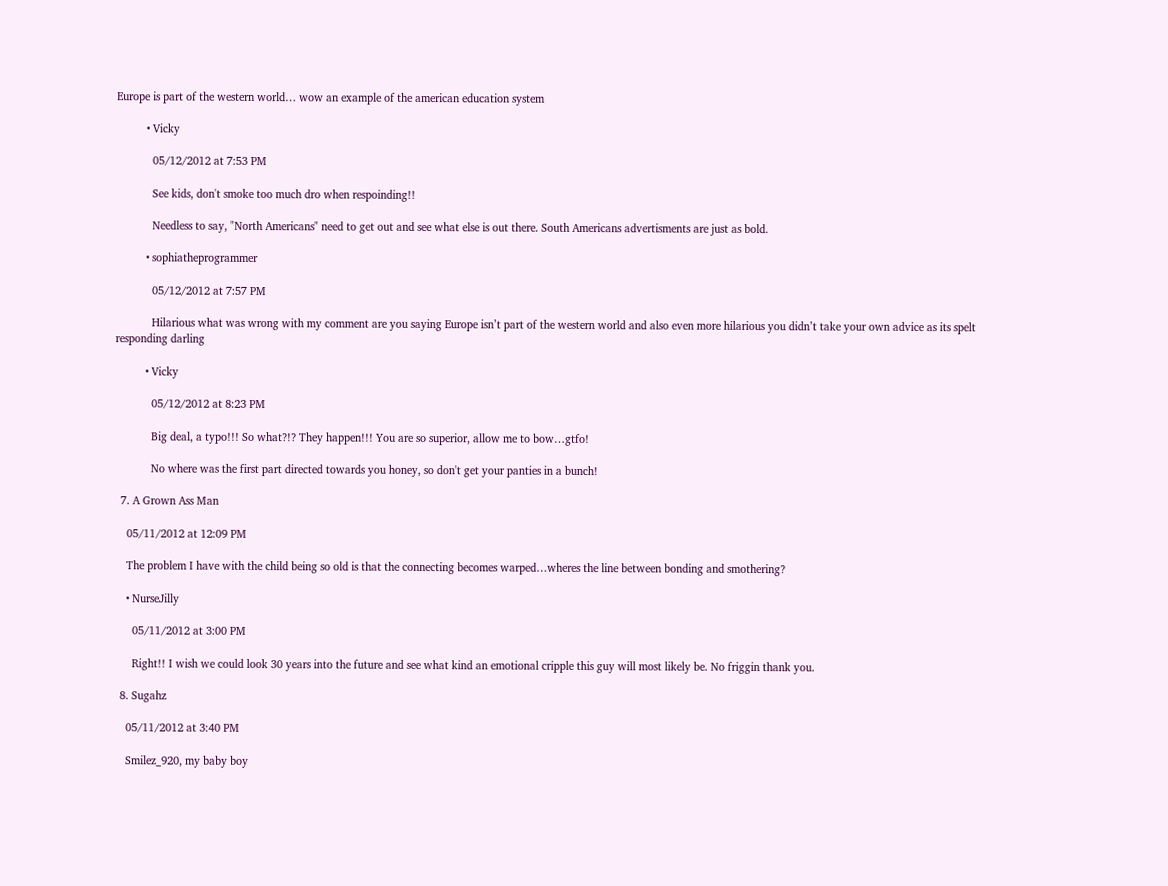Europe is part of the western world… wow an example of the american education system

          • Vicky

            05/12/2012 at 7:53 PM

            See kids, don't smoke too much dro when respoinding!!

            Needless to say, "North Americans" need to get out and see what else is out there. South Americans advertisments are just as bold.

          • sophiatheprogrammer

            05/12/2012 at 7:57 PM

            Hilarious what was wrong with my comment are you saying Europe isn’t part of the western world and also even more hilarious you didn’t take your own advice as its spelt responding darling

          • Vicky

            05/12/2012 at 8:23 PM

            Big deal, a typo!!! So what?!? They happen!!! You are so superior, allow me to bow…gtfo!

            No where was the first part directed towards you honey, so don't get your panties in a bunch!

  7. A Grown Ass Man

    05/11/2012 at 12:09 PM

    The problem I have with the child being so old is that the connecting becomes warped…wheres the line between bonding and smothering?

    • NurseJilly

      05/11/2012 at 3:00 PM

      Right!! I wish we could look 30 years into the future and see what kind an emotional cripple this guy will most likely be. No friggin thank you.

  8. Sugahz

    05/11/2012 at 3:40 PM

    Smilez_920, my baby boy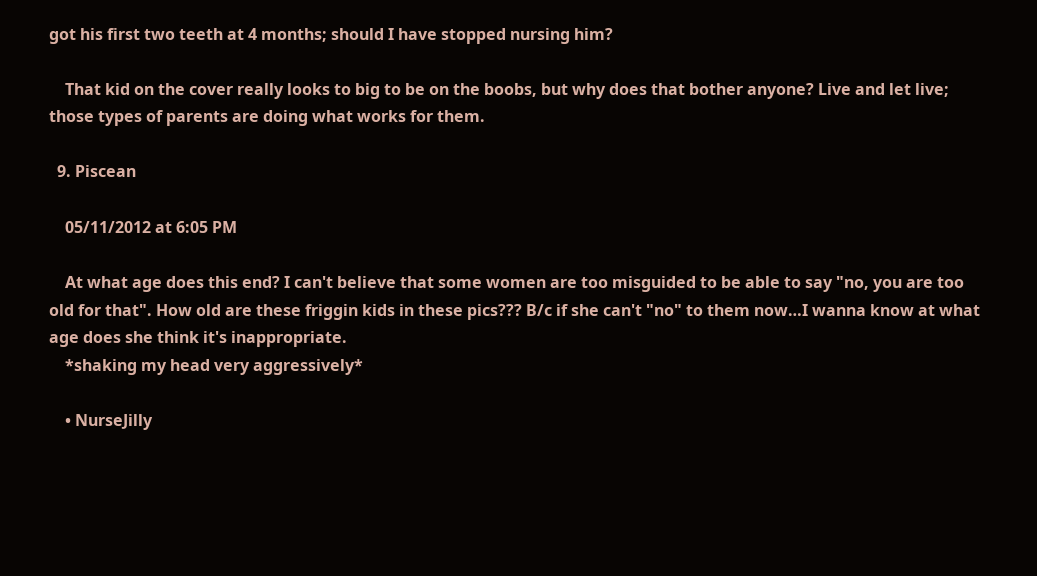got his first two teeth at 4 months; should I have stopped nursing him?

    That kid on the cover really looks to big to be on the boobs, but why does that bother anyone? Live and let live; those types of parents are doing what works for them.

  9. Piscean

    05/11/2012 at 6:05 PM

    At what age does this end? I can't believe that some women are too misguided to be able to say "no, you are too old for that". How old are these friggin kids in these pics??? B/c if she can't "no" to them now…I wanna know at what age does she think it's inappropriate.
    *shaking my head very aggressively*

    • NurseJilly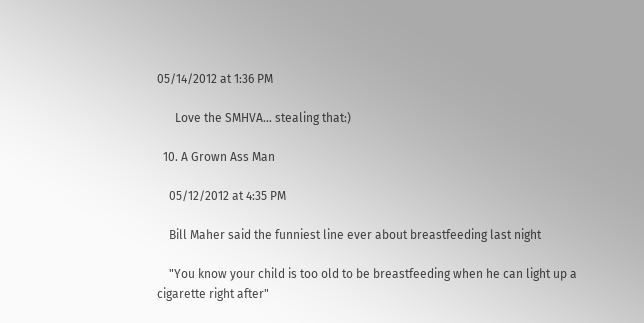05/14/2012 at 1:36 PM

      Love the SMHVA… stealing that:)

  10. A Grown Ass Man

    05/12/2012 at 4:35 PM

    Bill Maher said the funniest line ever about breastfeeding last night

    "You know your child is too old to be breastfeeding when he can light up a cigarette right after"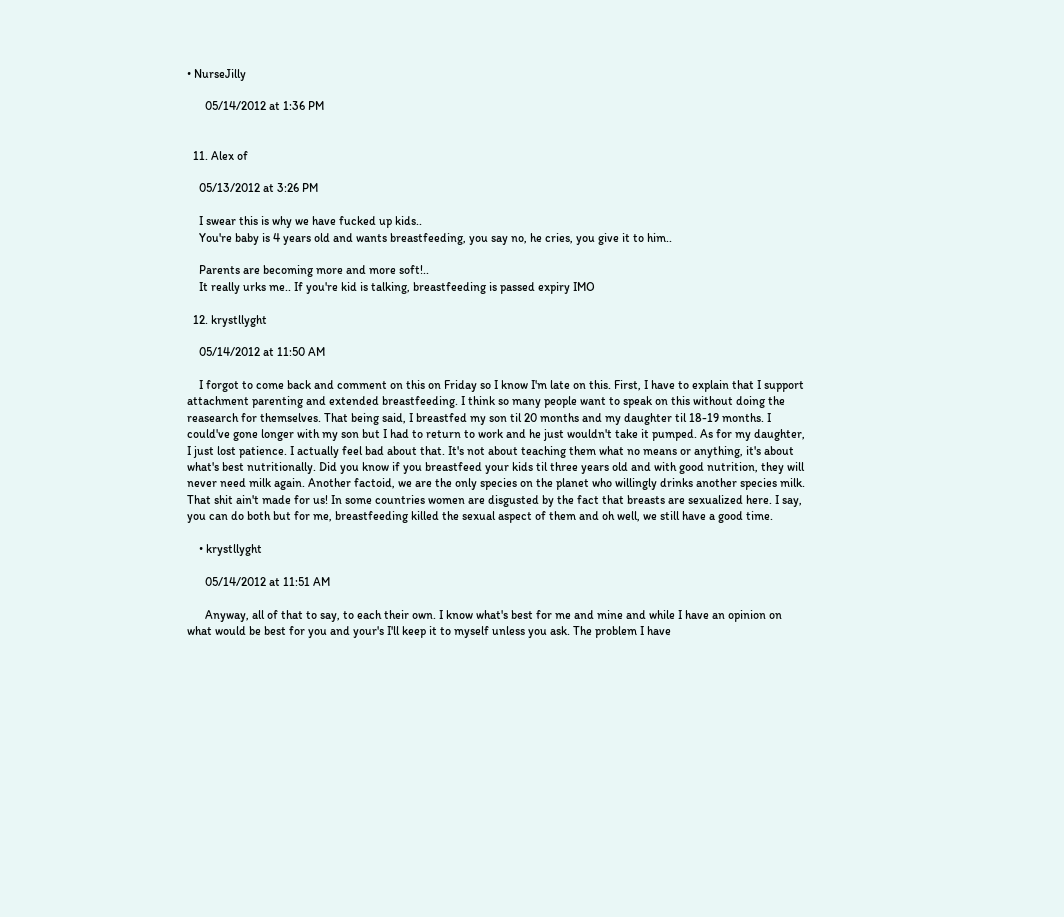• NurseJilly

      05/14/2012 at 1:36 PM


  11. Alex of

    05/13/2012 at 3:26 PM

    I swear this is why we have fucked up kids..
    You're baby is 4 years old and wants breastfeeding, you say no, he cries, you give it to him..

    Parents are becoming more and more soft!..
    It really urks me.. If you're kid is talking, breastfeeding is passed expiry IMO

  12. krystllyght

    05/14/2012 at 11:50 AM

    I forgot to come back and comment on this on Friday so I know I'm late on this. First, I have to explain that I support attachment parenting and extended breastfeeding. I think so many people want to speak on this without doing the reasearch for themselves. That being said, I breastfed my son til 20 months and my daughter til 18-19 months. I could've gone longer with my son but I had to return to work and he just wouldn't take it pumped. As for my daughter, I just lost patience. I actually feel bad about that. It's not about teaching them what no means or anything, it's about what's best nutritionally. Did you know if you breastfeed your kids til three years old and with good nutrition, they will never need milk again. Another factoid, we are the only species on the planet who willingly drinks another species milk. That shit ain't made for us! In some countries women are disgusted by the fact that breasts are sexualized here. I say, you can do both but for me, breastfeeding killed the sexual aspect of them and oh well, we still have a good time.

    • krystllyght

      05/14/2012 at 11:51 AM

      Anyway, all of that to say, to each their own. I know what's best for me and mine and while I have an opinion on what would be best for you and your's I'll keep it to myself unless you ask. The problem I have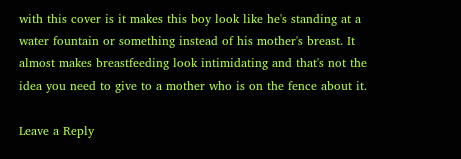with this cover is it makes this boy look like he's standing at a water fountain or something instead of his mother's breast. It almost makes breastfeeding look intimidating and that's not the idea you need to give to a mother who is on the fence about it.

Leave a Reply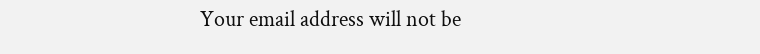Your email address will not be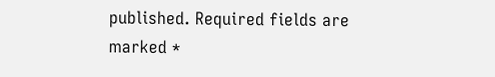published. Required fields are marked *